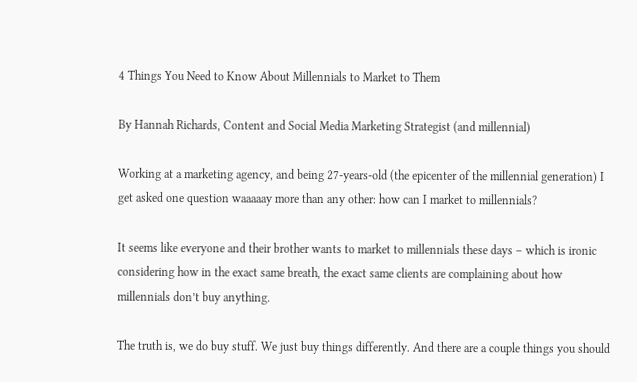4 Things You Need to Know About Millennials to Market to Them

By Hannah Richards, Content and Social Media Marketing Strategist (and millennial)

Working at a marketing agency, and being 27-years-old (the epicenter of the millennial generation) I get asked one question waaaaay more than any other: how can I market to millennials?

It seems like everyone and their brother wants to market to millennials these days – which is ironic considering how in the exact same breath, the exact same clients are complaining about how millennials don’t buy anything.

The truth is, we do buy stuff. We just buy things differently. And there are a couple things you should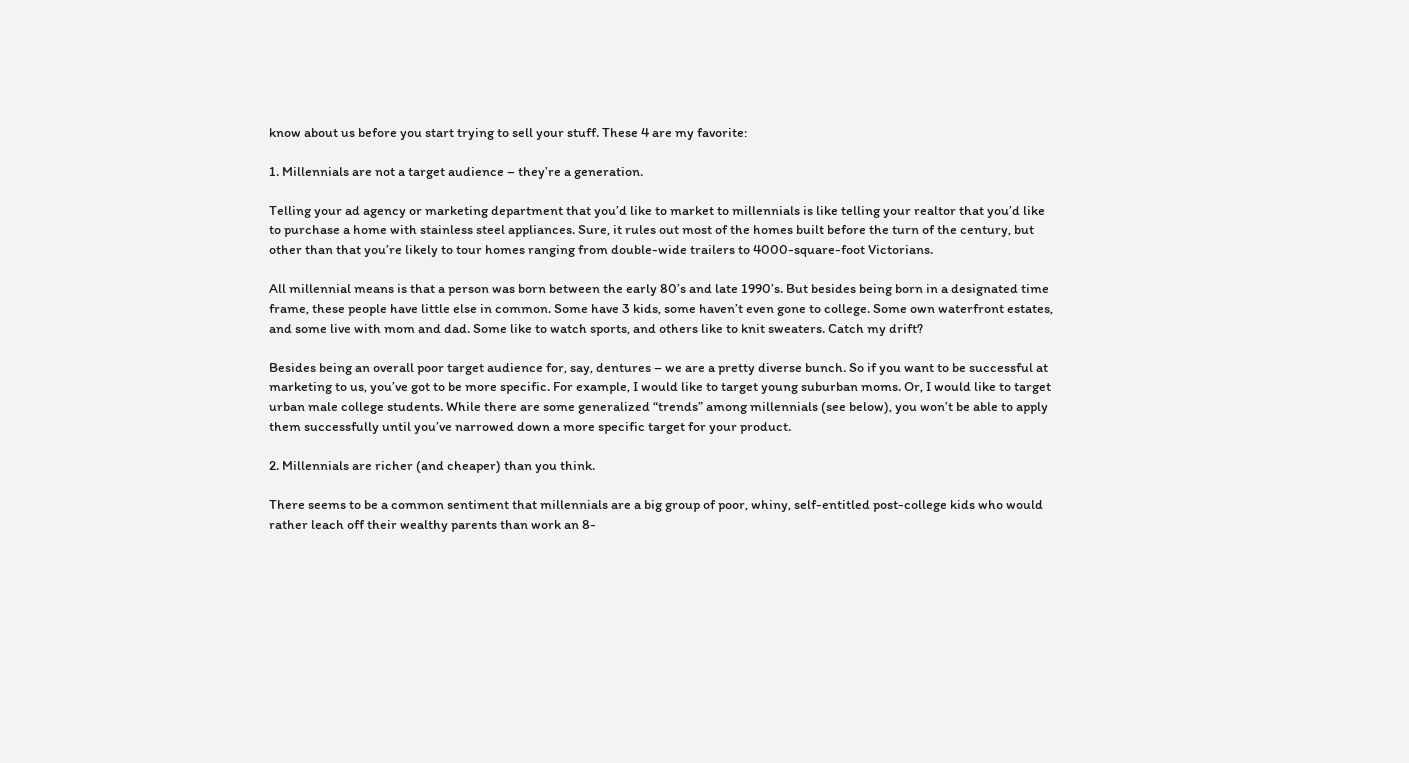know about us before you start trying to sell your stuff. These 4 are my favorite:

1. Millennials are not a target audience – they’re a generation.

Telling your ad agency or marketing department that you’d like to market to millennials is like telling your realtor that you’d like to purchase a home with stainless steel appliances. Sure, it rules out most of the homes built before the turn of the century, but other than that you’re likely to tour homes ranging from double-wide trailers to 4000-square-foot Victorians.

All millennial means is that a person was born between the early 80’s and late 1990’s. But besides being born in a designated time frame, these people have little else in common. Some have 3 kids, some haven’t even gone to college. Some own waterfront estates, and some live with mom and dad. Some like to watch sports, and others like to knit sweaters. Catch my drift?

Besides being an overall poor target audience for, say, dentures – we are a pretty diverse bunch. So if you want to be successful at marketing to us, you’ve got to be more specific. For example, I would like to target young suburban moms. Or, I would like to target urban male college students. While there are some generalized “trends” among millennials (see below), you won’t be able to apply them successfully until you’ve narrowed down a more specific target for your product.

2. Millennials are richer (and cheaper) than you think.

There seems to be a common sentiment that millennials are a big group of poor, whiny, self-entitled post-college kids who would rather leach off their wealthy parents than work an 8-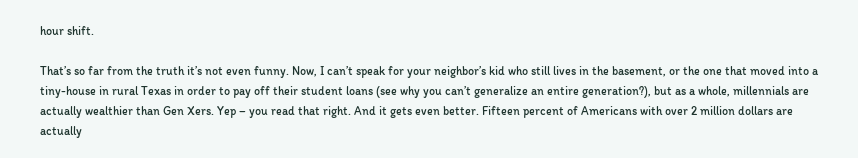hour shift.

That’s so far from the truth it’s not even funny. Now, I can’t speak for your neighbor’s kid who still lives in the basement, or the one that moved into a tiny-house in rural Texas in order to pay off their student loans (see why you can’t generalize an entire generation?), but as a whole, millennials are actually wealthier than Gen Xers. Yep – you read that right. And it gets even better. Fifteen percent of Americans with over 2 million dollars are actually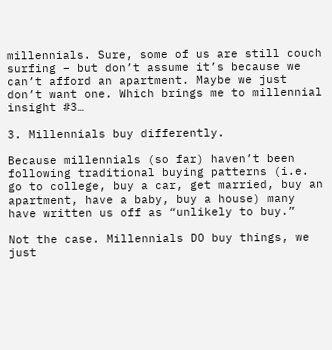millennials. Sure, some of us are still couch surfing – but don’t assume it’s because we can’t afford an apartment. Maybe we just don’t want one. Which brings me to millennial insight #3…

3. Millennials buy differently.

Because millennials (so far) haven’t been following traditional buying patterns (i.e. go to college, buy a car, get married, buy an apartment, have a baby, buy a house) many have written us off as “unlikely to buy.”

Not the case. Millennials DO buy things, we just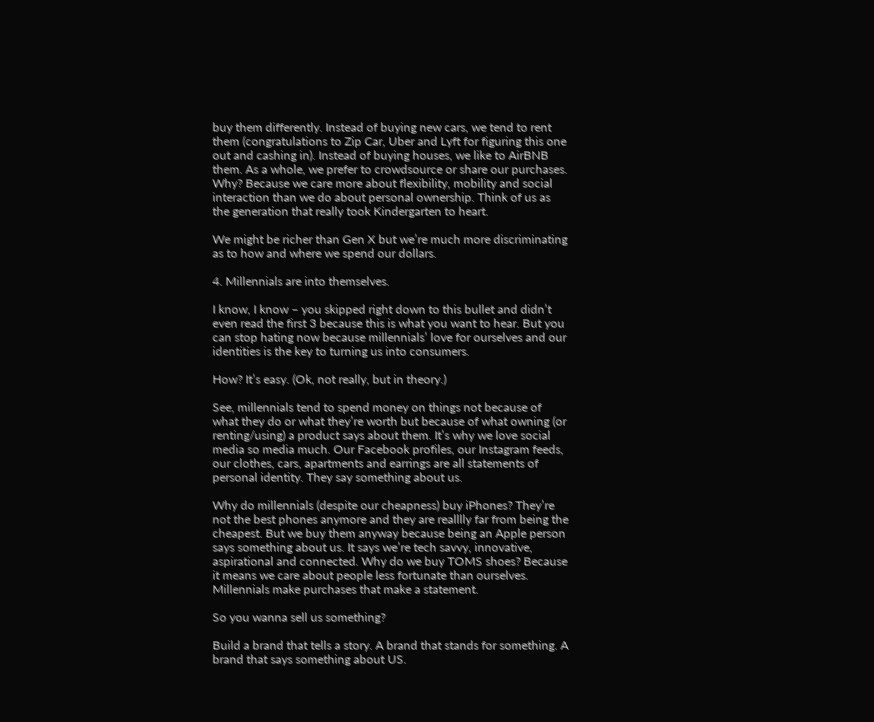buy them differently. Instead of buying new cars, we tend to rent them (congratulations to Zip Car, Uber and Lyft for figuring this one out and cashing in). Instead of buying houses, we like to AirBNB them. As a whole, we prefer to crowdsource or share our purchases. Why? Because we care more about flexibility, mobility and social interaction than we do about personal ownership. Think of us as the generation that really took Kindergarten to heart.

We might be richer than Gen X but we’re much more discriminating as to how and where we spend our dollars.

4. Millennials are into themselves.

I know, I know – you skipped right down to this bullet and didn’t even read the first 3 because this is what you want to hear. But you can stop hating now because millennials’ love for ourselves and our identities is the key to turning us into consumers.

How? It’s easy. (Ok, not really, but in theory.)

See, millennials tend to spend money on things not because of what they do or what they’re worth but because of what owning (or renting/using) a product says about them. It’s why we love social media so media much. Our Facebook profiles, our Instagram feeds, our clothes, cars, apartments and earrings are all statements of personal identity. They say something about us.

Why do millennials (despite our cheapness) buy iPhones? They’re not the best phones anymore and they are realllly far from being the cheapest. But we buy them anyway because being an Apple person says something about us. It says we’re tech savvy, innovative, aspirational and connected. Why do we buy TOMS shoes? Because it means we care about people less fortunate than ourselves. Millennials make purchases that make a statement.

So you wanna sell us something?

Build a brand that tells a story. A brand that stands for something. A brand that says something about US.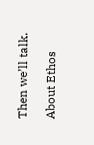Then we’ll talk.

About Ethos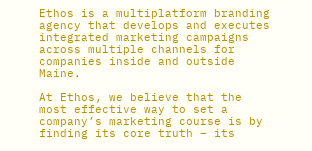Ethos is a multiplatform branding agency that develops and executes integrated marketing campaigns across multiple channels for companies inside and outside Maine.

At Ethos, we believe that the most effective way to set a company’s marketing course is by finding its core truth – its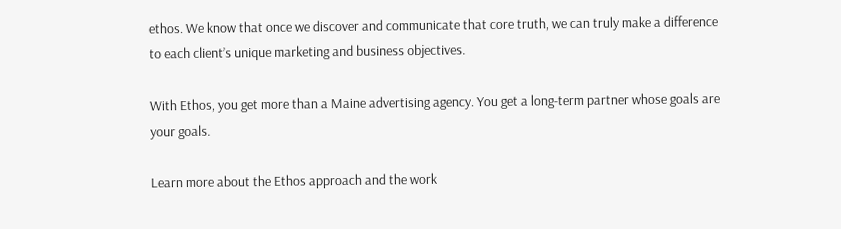ethos. We know that once we discover and communicate that core truth, we can truly make a difference to each client’s unique marketing and business objectives.

With Ethos, you get more than a Maine advertising agency. You get a long-term partner whose goals are your goals.

Learn more about the Ethos approach and the work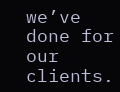we’ve done for our clients.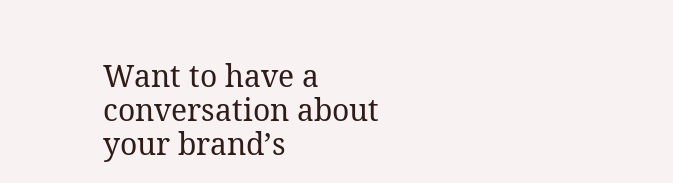Want to have a conversation about your brand’s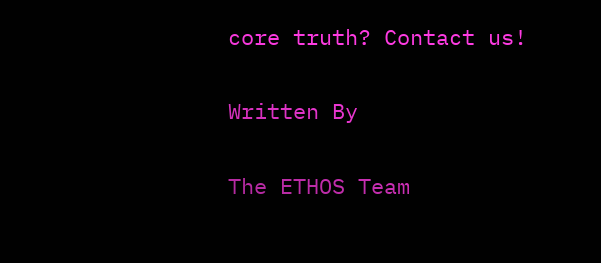core truth? Contact us!

Written By

The ETHOS Team